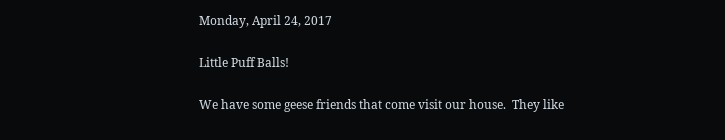Monday, April 24, 2017

Little Puff Balls!

We have some geese friends that come visit our house.  They like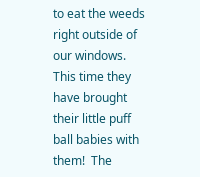to eat the weeds right outside of our windows.  This time they have brought their little puff ball babies with them!  The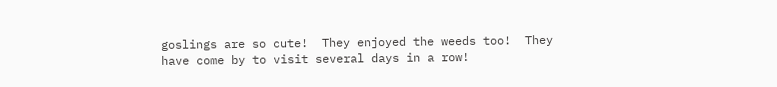goslings are so cute!  They enjoyed the weeds too!  They have come by to visit several days in a row!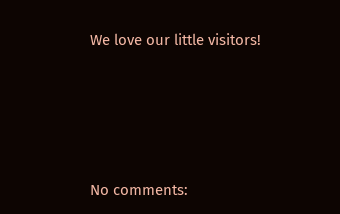We love our little visitors!




No comments: